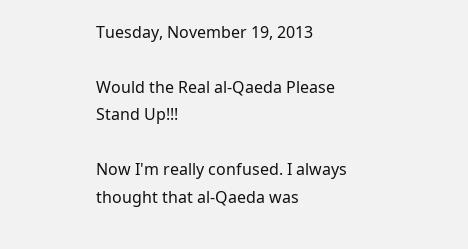Tuesday, November 19, 2013

Would the Real al-Qaeda Please Stand Up!!!

Now I'm really confused. I always thought that al-Qaeda was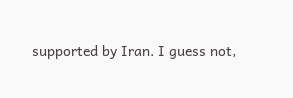supported by Iran. I guess not,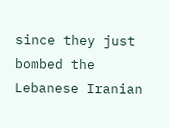since they just bombed the Lebanese Iranian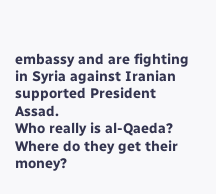embassy and are fighting in Syria against Iranian supported President Assad.
Who really is al-Qaeda? Where do they get their money?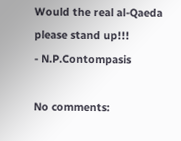Would the real al-Qaeda please stand up!!!
- N.P.Contompasis

No comments: